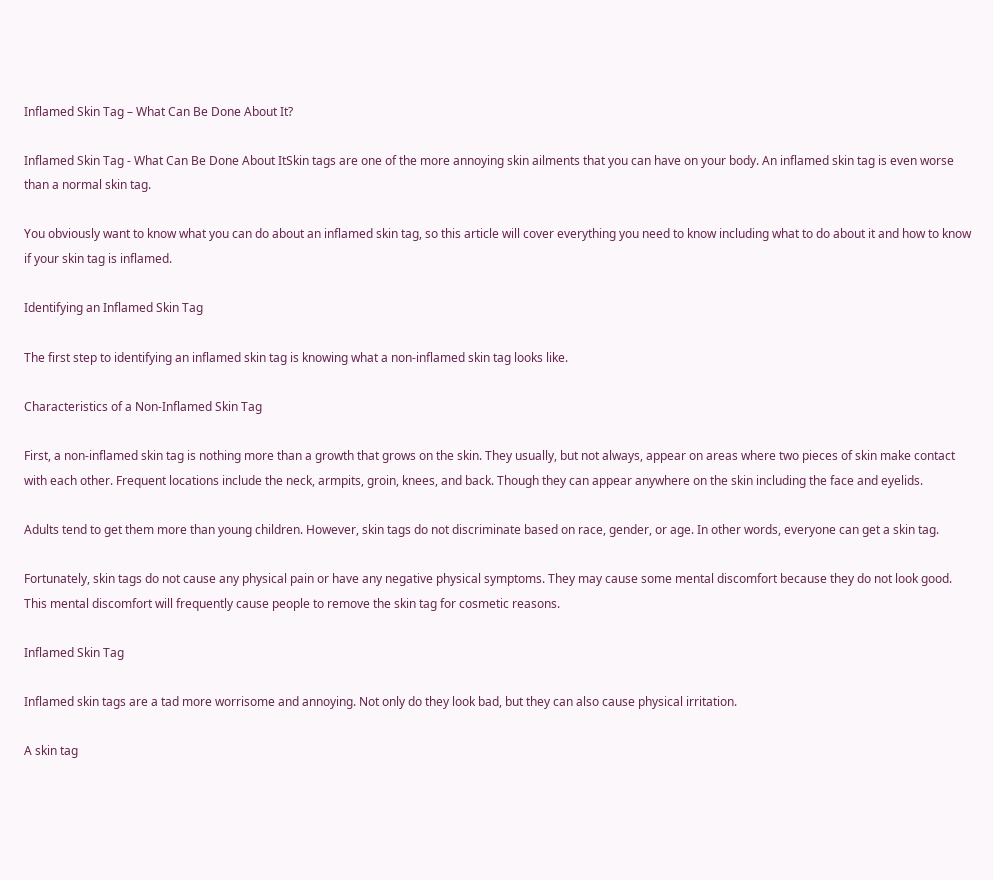Inflamed Skin Tag – What Can Be Done About It?

Inflamed Skin Tag - What Can Be Done About ItSkin tags are one of the more annoying skin ailments that you can have on your body. An inflamed skin tag is even worse than a normal skin tag.

You obviously want to know what you can do about an inflamed skin tag, so this article will cover everything you need to know including what to do about it and how to know if your skin tag is inflamed.

Identifying an Inflamed Skin Tag

The first step to identifying an inflamed skin tag is knowing what a non-inflamed skin tag looks like.

Characteristics of a Non-Inflamed Skin Tag

First, a non-inflamed skin tag is nothing more than a growth that grows on the skin. They usually, but not always, appear on areas where two pieces of skin make contact with each other. Frequent locations include the neck, armpits, groin, knees, and back. Though they can appear anywhere on the skin including the face and eyelids.

Adults tend to get them more than young children. However, skin tags do not discriminate based on race, gender, or age. In other words, everyone can get a skin tag.

Fortunately, skin tags do not cause any physical pain or have any negative physical symptoms. They may cause some mental discomfort because they do not look good. This mental discomfort will frequently cause people to remove the skin tag for cosmetic reasons.

Inflamed Skin Tag

Inflamed skin tags are a tad more worrisome and annoying. Not only do they look bad, but they can also cause physical irritation.

A skin tag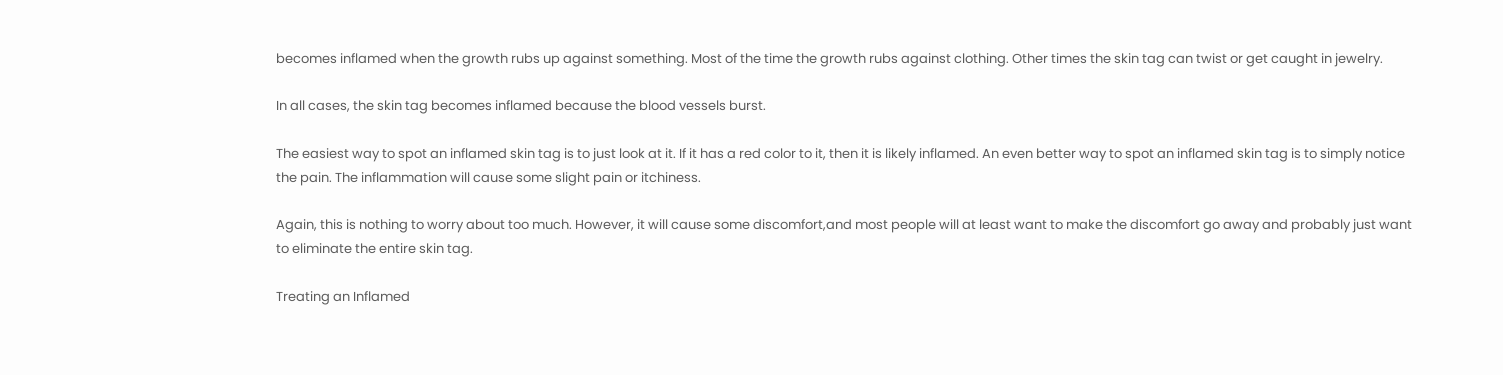becomes inflamed when the growth rubs up against something. Most of the time the growth rubs against clothing. Other times the skin tag can twist or get caught in jewelry.

In all cases, the skin tag becomes inflamed because the blood vessels burst.

The easiest way to spot an inflamed skin tag is to just look at it. If it has a red color to it, then it is likely inflamed. An even better way to spot an inflamed skin tag is to simply notice the pain. The inflammation will cause some slight pain or itchiness.

Again, this is nothing to worry about too much. However, it will cause some discomfort,and most people will at least want to make the discomfort go away and probably just want to eliminate the entire skin tag.

Treating an Inflamed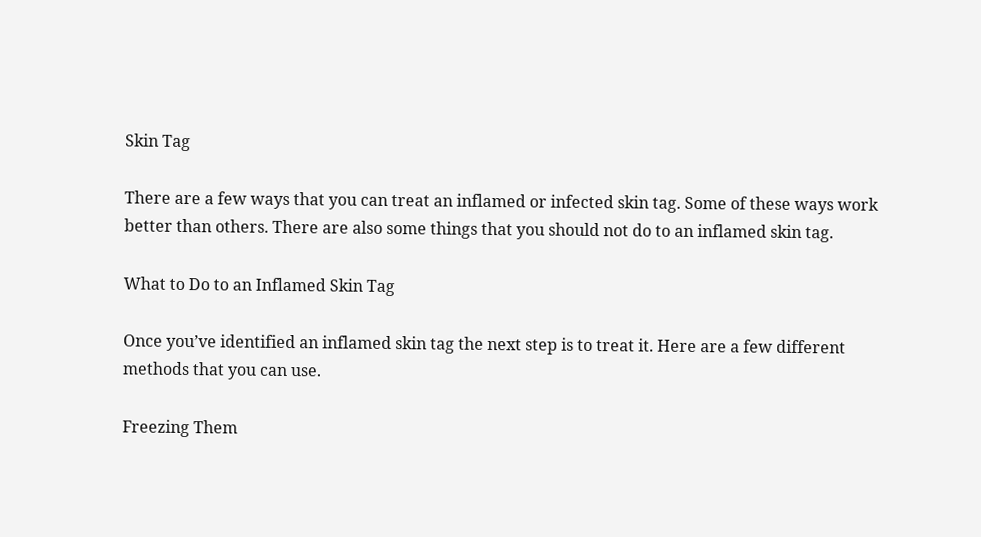Skin Tag

There are a few ways that you can treat an inflamed or infected skin tag. Some of these ways work better than others. There are also some things that you should not do to an inflamed skin tag.

What to Do to an Inflamed Skin Tag

Once you’ve identified an inflamed skin tag the next step is to treat it. Here are a few different methods that you can use.

Freezing Them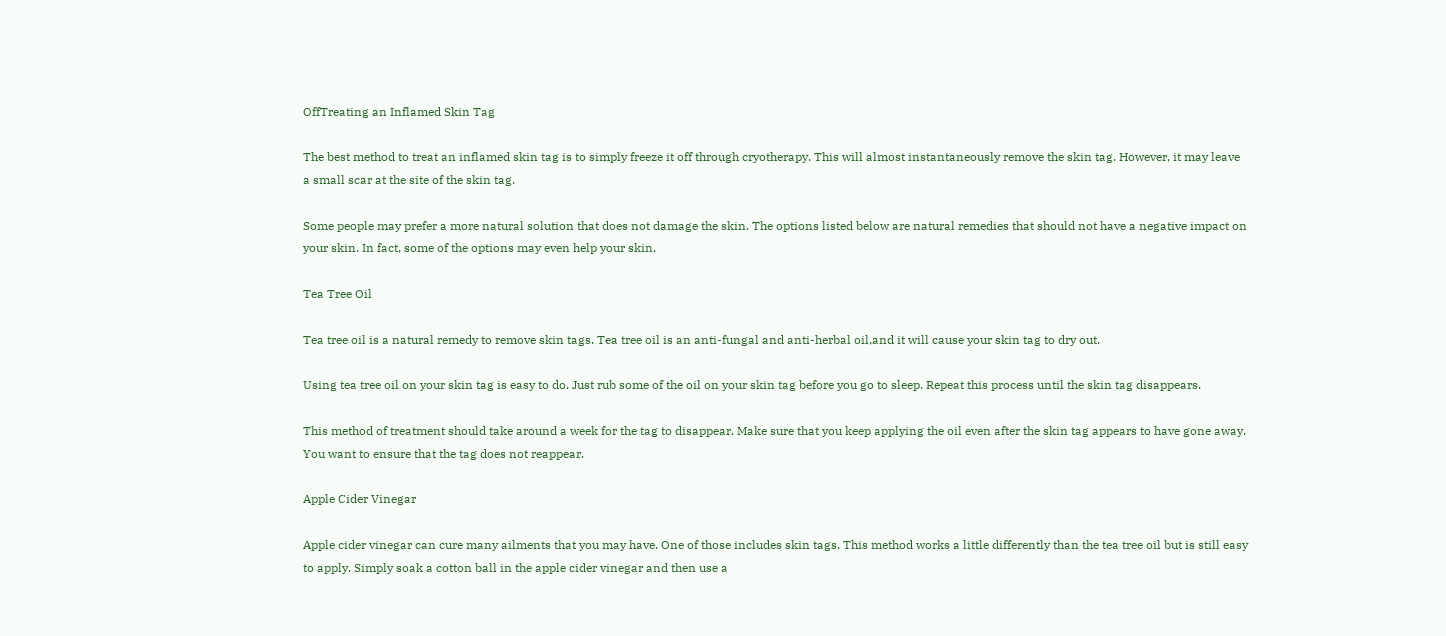OffTreating an Inflamed Skin Tag

The best method to treat an inflamed skin tag is to simply freeze it off through cryotherapy. This will almost instantaneously remove the skin tag. However, it may leave a small scar at the site of the skin tag.

Some people may prefer a more natural solution that does not damage the skin. The options listed below are natural remedies that should not have a negative impact on your skin. In fact, some of the options may even help your skin.

Tea Tree Oil

Tea tree oil is a natural remedy to remove skin tags. Tea tree oil is an anti-fungal and anti-herbal oil,and it will cause your skin tag to dry out.

Using tea tree oil on your skin tag is easy to do. Just rub some of the oil on your skin tag before you go to sleep. Repeat this process until the skin tag disappears.

This method of treatment should take around a week for the tag to disappear. Make sure that you keep applying the oil even after the skin tag appears to have gone away. You want to ensure that the tag does not reappear.

Apple Cider Vinegar

Apple cider vinegar can cure many ailments that you may have. One of those includes skin tags. This method works a little differently than the tea tree oil but is still easy to apply. Simply soak a cotton ball in the apple cider vinegar and then use a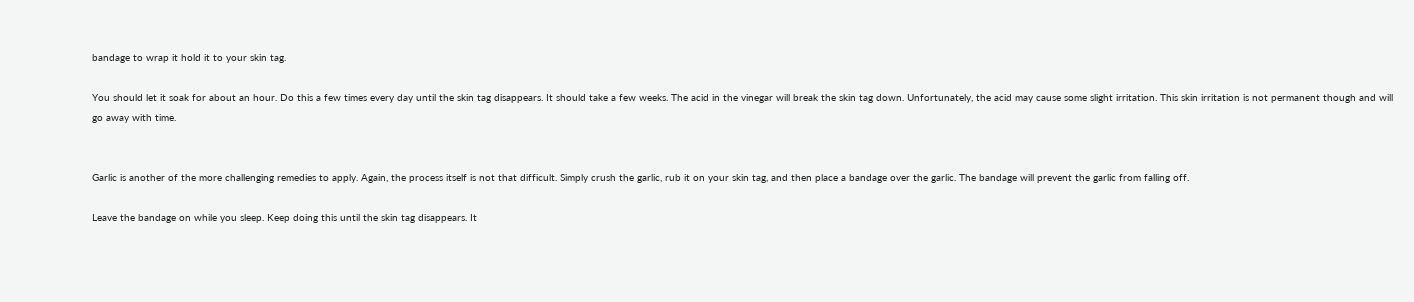bandage to wrap it hold it to your skin tag.

You should let it soak for about an hour. Do this a few times every day until the skin tag disappears. It should take a few weeks. The acid in the vinegar will break the skin tag down. Unfortunately, the acid may cause some slight irritation. This skin irritation is not permanent though and will go away with time.


Garlic is another of the more challenging remedies to apply. Again, the process itself is not that difficult. Simply crush the garlic, rub it on your skin tag, and then place a bandage over the garlic. The bandage will prevent the garlic from falling off.

Leave the bandage on while you sleep. Keep doing this until the skin tag disappears. It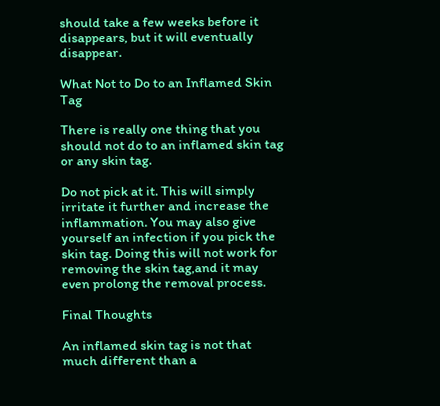should take a few weeks before it disappears, but it will eventually disappear.

What Not to Do to an Inflamed Skin Tag

There is really one thing that you should not do to an inflamed skin tag or any skin tag.

Do not pick at it. This will simply irritate it further and increase the inflammation. You may also give yourself an infection if you pick the skin tag. Doing this will not work for removing the skin tag,and it may even prolong the removal process.

Final Thoughts

An inflamed skin tag is not that much different than a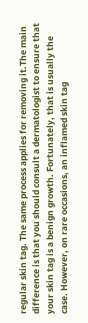regular skin tag. The same process applies for removing it.The main difference is that you should consult a dermatologist to ensure that your skin tag is a benign growth. Fortunately, that is usually the case. However, on rare occasions, an inflamed skin tag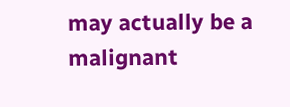may actually be a malignant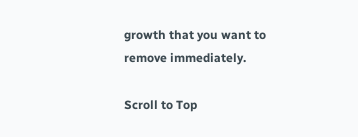growth that you want to remove immediately.

Scroll to Top